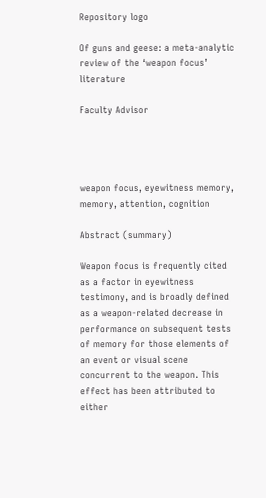Repository logo

Of guns and geese: a meta-analytic review of the ‘weapon focus’ literature

Faculty Advisor




weapon focus, eyewitness memory, memory, attention, cognition

Abstract (summary)

Weapon focus is frequently cited as a factor in eyewitness testimony, and is broadly defined as a weapon-related decrease in performance on subsequent tests of memory for those elements of an event or visual scene concurrent to the weapon. This effect has been attributed to either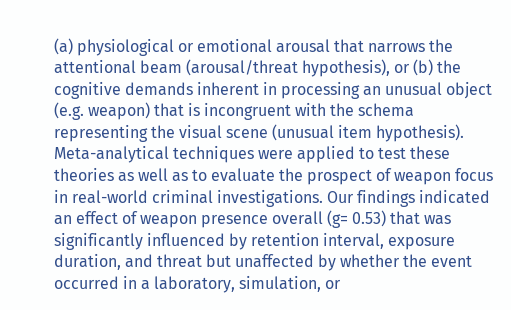(a) physiological or emotional arousal that narrows the attentional beam (arousal/threat hypothesis), or (b) the cognitive demands inherent in processing an unusual object (e.g. weapon) that is incongruent with the schema representing the visual scene (unusual item hypothesis). Meta-analytical techniques were applied to test these theories as well as to evaluate the prospect of weapon focus in real-world criminal investigations. Our findings indicated an effect of weapon presence overall (g= 0.53) that was significantly influenced by retention interval, exposure duration, and threat but unaffected by whether the event occurred in a laboratory, simulation, or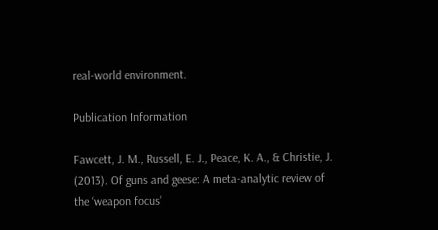real-world environment.

Publication Information

Fawcett, J. M., Russell, E. J., Peace, K. A., & Christie, J. (2013). Of guns and geese: A meta-analytic review of the ‘weapon focus’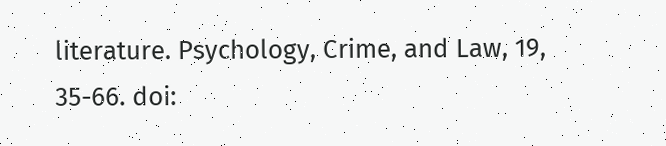literature. Psychology, Crime, and Law, 19, 35-66. doi: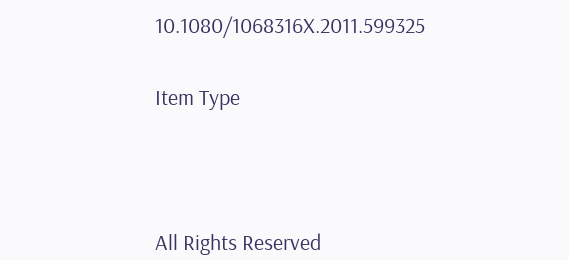10.1080/1068316X.2011.599325


Item Type





All Rights Reserved